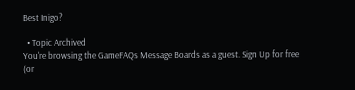Best Inigo?

  • Topic Archived
You're browsing the GameFAQs Message Boards as a guest. Sign Up for free (or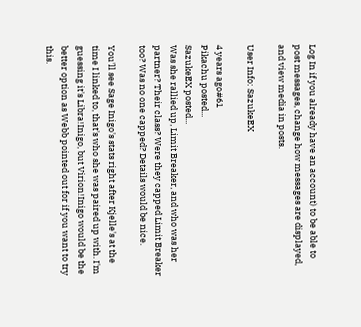Log In if you already have an account) to be able to post messages, change how messages are displayed, and view media in posts.

User Info: SazukeEX

4 years ago#61
Pikachu posted...
SazukeEX posted...
Was she rallied up, Limit Breaker, and who was her partner? Their class? Were they capped Limit Breaker too? Was no one capped? Details would be nice.

You'll see Sage Inigo's stats right after Kjelle's at the time I linked to, that's who she was paired up with. I'm guessing it's Libra!Inigo, but Virion!Inigo would be the better option as Webb pointed out for if you want to try this.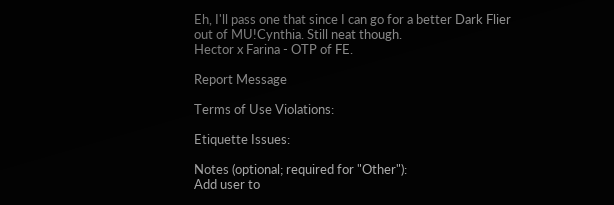Eh, I'll pass one that since I can go for a better Dark Flier out of MU!Cynthia. Still neat though.
Hector x Farina - OTP of FE.

Report Message

Terms of Use Violations:

Etiquette Issues:

Notes (optional; required for "Other"):
Add user to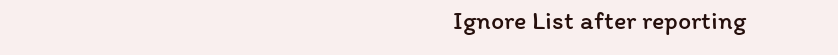Ignore List after reporting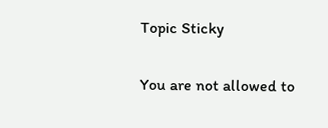Topic Sticky

You are not allowed to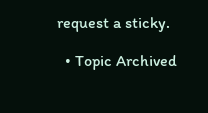request a sticky.

  • Topic Archived